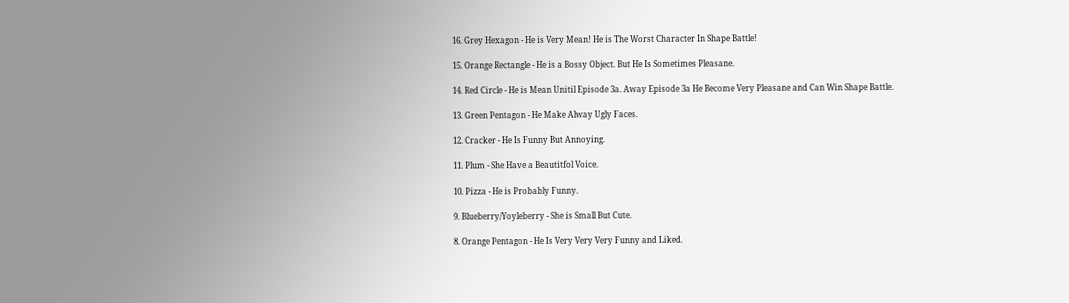16. Grey Hexagon - He is Very Mean! He is The Worst Character In Shape Battle!

15. Orange Rectangle - He is a Bossy Object. But He Is Sometimes Pleasane.

14. Red Circle - He is Mean Unitil Episode 3a. Away Episode 3a He Become Very Pleasane and Can Win Shape Battle.

13. Green Pentagon - He Make Alway Ugly Faces.

12. Cracker - He Is Funny But Annoying.

11. Plum - She Have a Beautitfol Voice.

10. Pizza - He is Probably Funny.

9. Blueberry/Yoyleberry - She is Small But Cute.

8. Orange Pentagon - He Is Very Very Very Funny and Liked.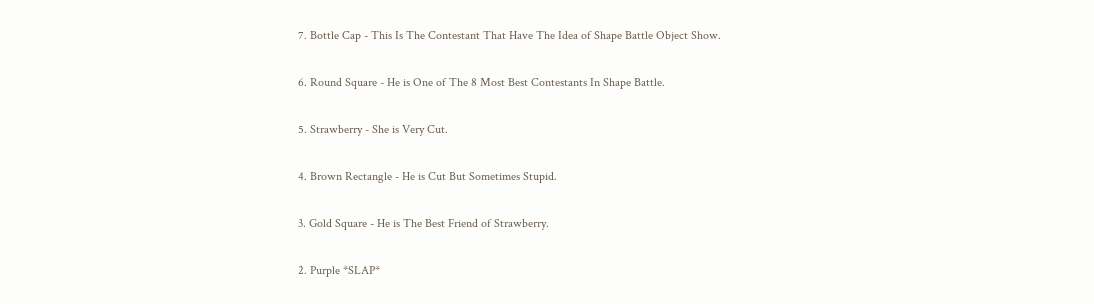7. Bottle Cap - This Is The Contestant That Have The Idea of Shape Battle Object Show.

6. Round Square - He is One of The 8 Most Best Contestants In Shape Battle.

5. Strawberry - She is Very Cut.

4. Brown Rectangle - He is Cut But Sometimes Stupid.

3. Gold Square - He is The Best Friend of Strawberry.

2. Purple *SLAP*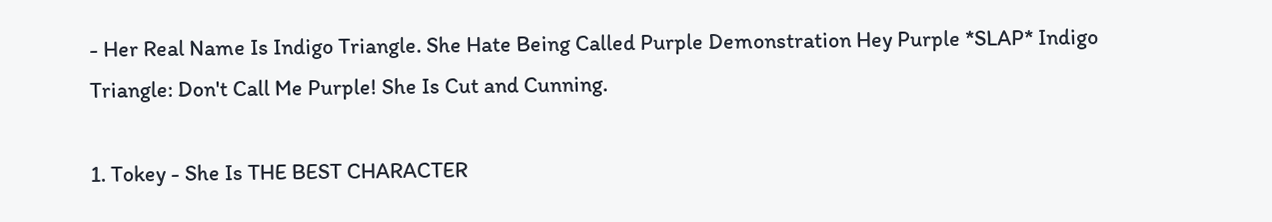- Her Real Name Is Indigo Triangle. She Hate Being Called Purple Demonstration Hey Purple *SLAP* Indigo Triangle: Don't Call Me Purple! She Is Cut and Cunning.

1. Tokey - She Is THE BEST CHARACTER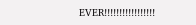EVER!!!!!!!!!!!!!!!!!